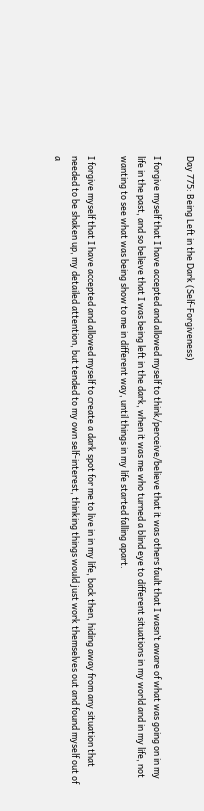Day 775: Being Left in the Dark (Self-Forgiveness)

I forgive myself that I have accepted and allowed myself to think/perceive/believe that it was others fault that I wasn’t aware of what was going on in my life in the past, and so believe that I was being left in the dark, when it was me who turned a blind eye to different situations in my world and in my life, not wanting to see what was being show to me in different way, until things in my life started falling apart.

I forgive myself that I have accepted and allowed myself to create a dark spot for me to live in in my life, back then, hiding away from any situation that needed to be shaken up, my detailed attention, but tended to my own self-interest, thinking things would just work themselves out and found myself out of a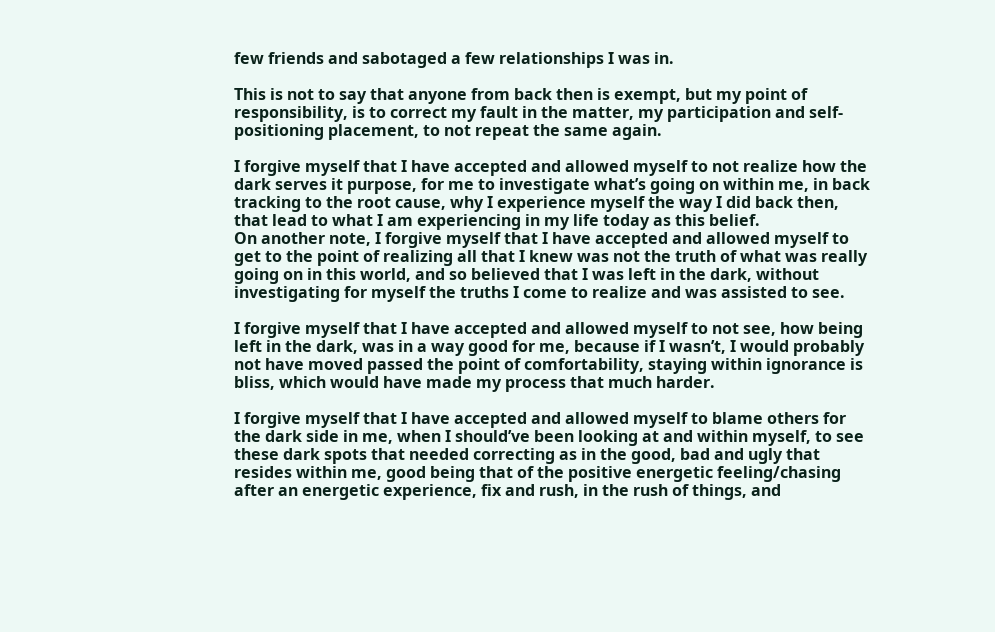few friends and sabotaged a few relationships I was in.

This is not to say that anyone from back then is exempt, but my point of responsibility, is to correct my fault in the matter, my participation and self-positioning placement, to not repeat the same again.

I forgive myself that I have accepted and allowed myself to not realize how the dark serves it purpose, for me to investigate what’s going on within me, in back tracking to the root cause, why I experience myself the way I did back then, that lead to what I am experiencing in my life today as this belief.
On another note, I forgive myself that I have accepted and allowed myself to get to the point of realizing all that I knew was not the truth of what was really going on in this world, and so believed that I was left in the dark, without investigating for myself the truths I come to realize and was assisted to see.

I forgive myself that I have accepted and allowed myself to not see, how being left in the dark, was in a way good for me, because if I wasn’t, I would probably not have moved passed the point of comfortability, staying within ignorance is bliss, which would have made my process that much harder.

I forgive myself that I have accepted and allowed myself to blame others for the dark side in me, when I should’ve been looking at and within myself, to see these dark spots that needed correcting as in the good, bad and ugly that resides within me, good being that of the positive energetic feeling/chasing after an energetic experience, fix and rush, in the rush of things, and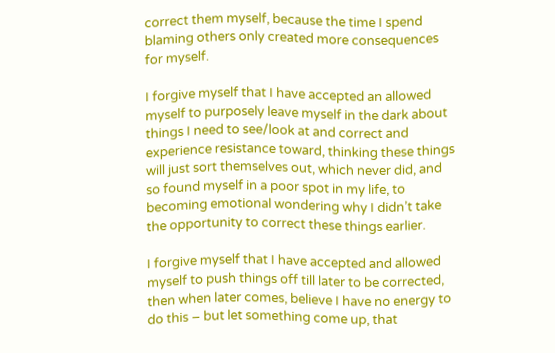correct them myself, because the time I spend blaming others only created more consequences for myself.

I forgive myself that I have accepted an allowed myself to purposely leave myself in the dark about things I need to see/look at and correct and experience resistance toward, thinking these things will just sort themselves out, which never did, and so found myself in a poor spot in my life, to becoming emotional wondering why I didn’t take the opportunity to correct these things earlier.

I forgive myself that I have accepted and allowed myself to push things off till later to be corrected, then when later comes, believe I have no energy to do this – but let something come up, that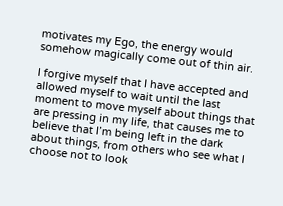motivates my Ego, the energy would somehow magically come out of thin air.

I forgive myself that I have accepted and allowed myself to wait until the last moment to move myself about things that are pressing in my life, that causes me to believe that I’m being left in the dark about things, from others who see what I choose not to look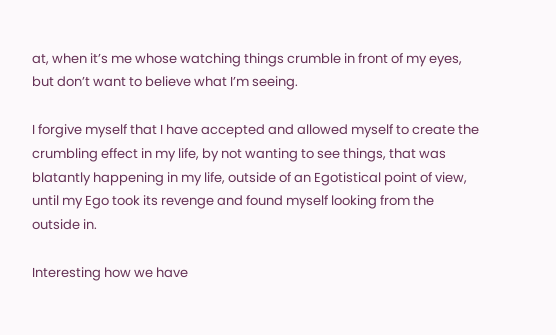at, when it’s me whose watching things crumble in front of my eyes, but don’t want to believe what I’m seeing.

I forgive myself that I have accepted and allowed myself to create the crumbling effect in my life, by not wanting to see things, that was blatantly happening in my life, outside of an Egotistical point of view, until my Ego took its revenge and found myself looking from the outside in.

Interesting how we have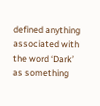defined anything associated with the word ‘Dark’ as something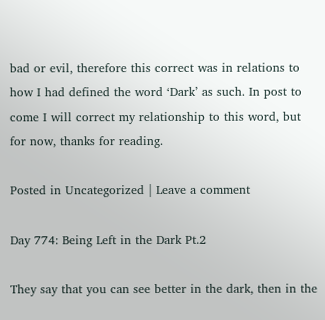bad or evil, therefore this correct was in relations to how I had defined the word ‘Dark’ as such. In post to come I will correct my relationship to this word, but for now, thanks for reading.

Posted in Uncategorized | Leave a comment

Day 774: Being Left in the Dark Pt.2

They say that you can see better in the dark, then in the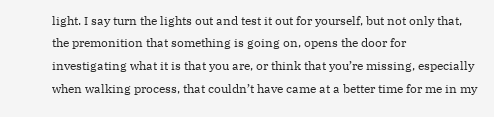light. I say turn the lights out and test it out for yourself, but not only that, the premonition that something is going on, opens the door for investigating what it is that you are, or think that you’re missing, especially when walking process, that couldn’t have came at a better time for me in my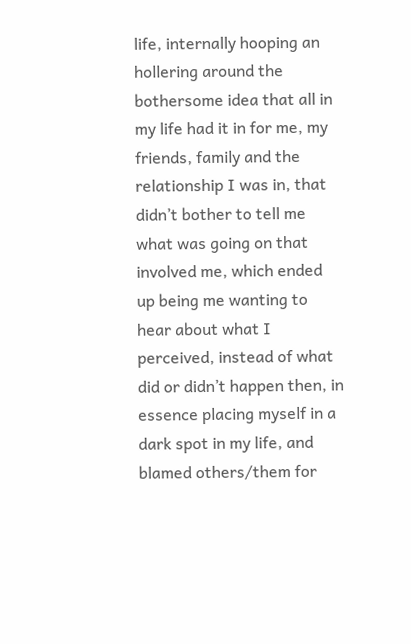life, internally hooping an hollering around the bothersome idea that all in my life had it in for me, my friends, family and the relationship I was in, that didn’t bother to tell me what was going on that involved me, which ended up being me wanting to hear about what I perceived, instead of what did or didn’t happen then, in essence placing myself in a dark spot in my life, and blamed others/them for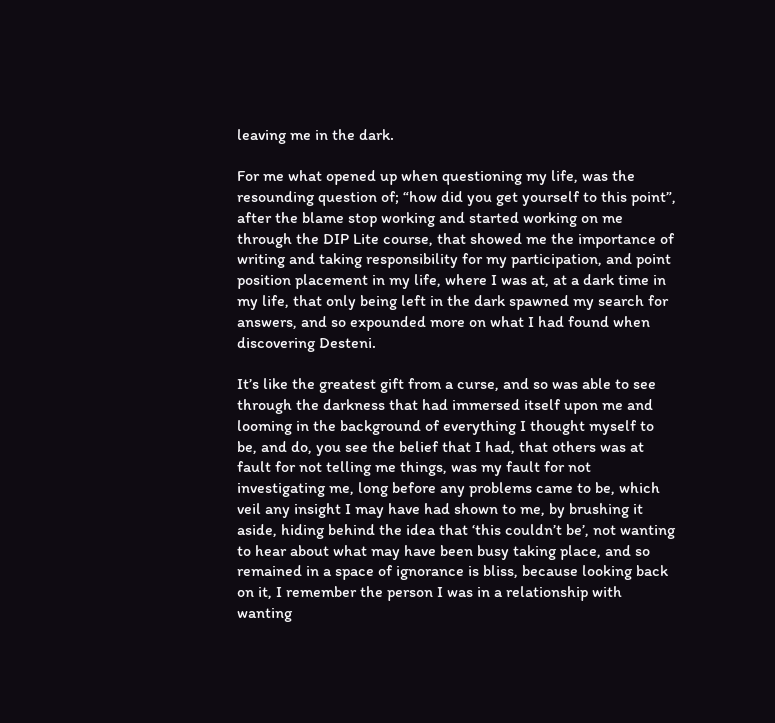leaving me in the dark.

For me what opened up when questioning my life, was the resounding question of; “how did you get yourself to this point”, after the blame stop working and started working on me through the DIP Lite course, that showed me the importance of writing and taking responsibility for my participation, and point position placement in my life, where I was at, at a dark time in my life, that only being left in the dark spawned my search for answers, and so expounded more on what I had found when discovering Desteni.

It’s like the greatest gift from a curse, and so was able to see through the darkness that had immersed itself upon me and looming in the background of everything I thought myself to be, and do, you see the belief that I had, that others was at fault for not telling me things, was my fault for not investigating me, long before any problems came to be, which veil any insight I may have had shown to me, by brushing it aside, hiding behind the idea that ‘this couldn’t be’, not wanting to hear about what may have been busy taking place, and so remained in a space of ignorance is bliss, because looking back on it, I remember the person I was in a relationship with wanting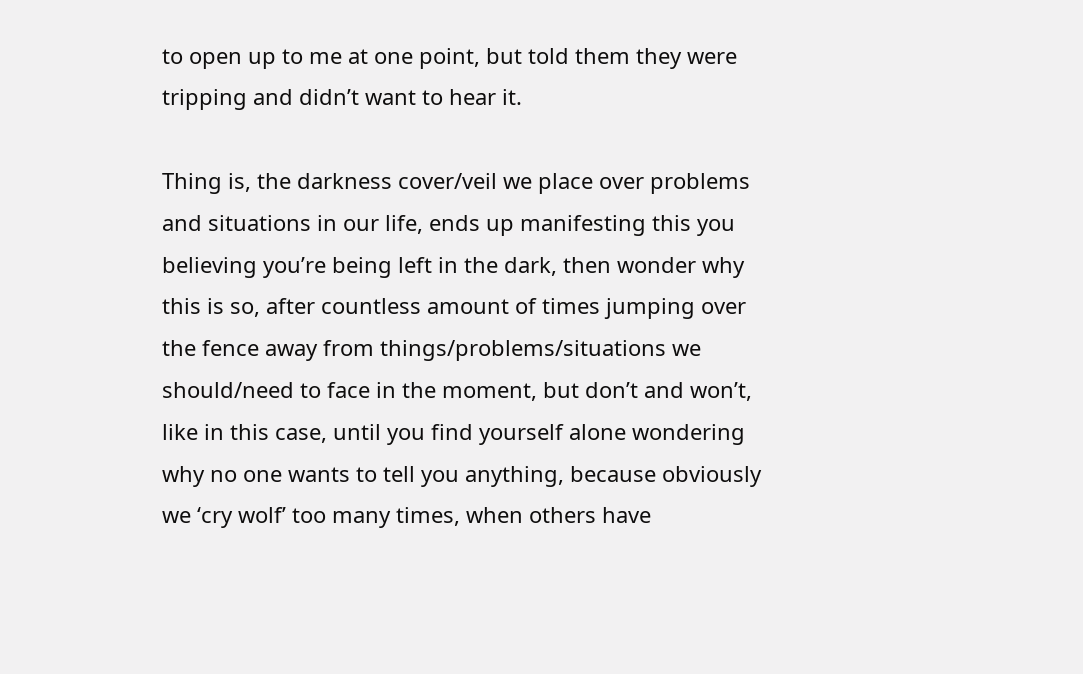to open up to me at one point, but told them they were tripping and didn’t want to hear it.

Thing is, the darkness cover/veil we place over problems and situations in our life, ends up manifesting this you believing you’re being left in the dark, then wonder why this is so, after countless amount of times jumping over the fence away from things/problems/situations we should/need to face in the moment, but don’t and won’t, like in this case, until you find yourself alone wondering why no one wants to tell you anything, because obviously we ‘cry wolf’ too many times, when others have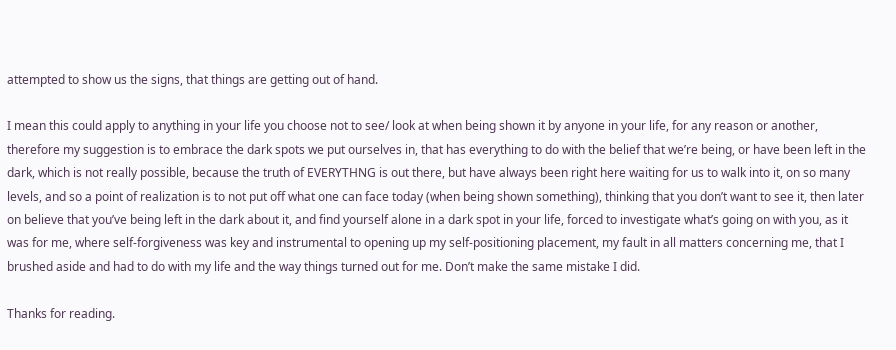attempted to show us the signs, that things are getting out of hand.

I mean this could apply to anything in your life you choose not to see/ look at when being shown it by anyone in your life, for any reason or another, therefore my suggestion is to embrace the dark spots we put ourselves in, that has everything to do with the belief that we’re being, or have been left in the dark, which is not really possible, because the truth of EVERYTHNG is out there, but have always been right here waiting for us to walk into it, on so many levels, and so a point of realization is to not put off what one can face today (when being shown something), thinking that you don’t want to see it, then later on believe that you’ve being left in the dark about it, and find yourself alone in a dark spot in your life, forced to investigate what’s going on with you, as it was for me, where self-forgiveness was key and instrumental to opening up my self-positioning placement, my fault in all matters concerning me, that I brushed aside and had to do with my life and the way things turned out for me. Don’t make the same mistake I did.

Thanks for reading.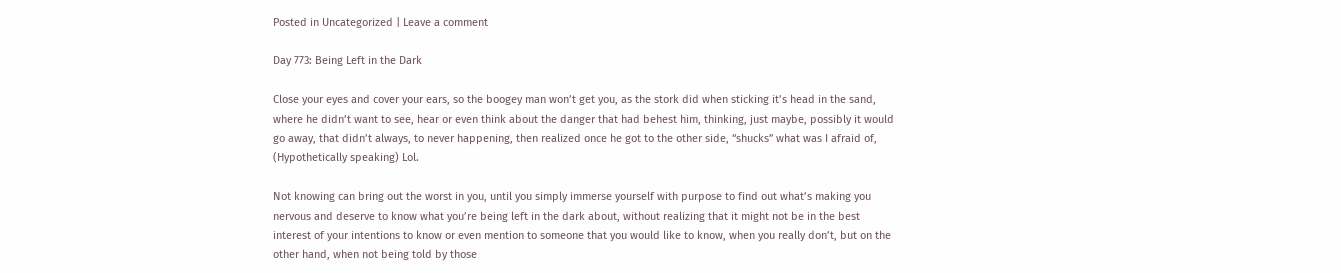Posted in Uncategorized | Leave a comment

Day 773: Being Left in the Dark

Close your eyes and cover your ears, so the boogey man won’t get you, as the stork did when sticking it’s head in the sand, where he didn’t want to see, hear or even think about the danger that had behest him, thinking, just maybe, possibly it would go away, that didn’t always, to never happening, then realized once he got to the other side, “shucks” what was I afraid of, (Hypothetically speaking) Lol.

Not knowing can bring out the worst in you, until you simply immerse yourself with purpose to find out what’s making you nervous and deserve to know what you’re being left in the dark about, without realizing that it might not be in the best interest of your intentions to know or even mention to someone that you would like to know, when you really don’t, but on the other hand, when not being told by those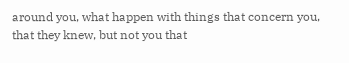around you, what happen with things that concern you, that they knew, but not you that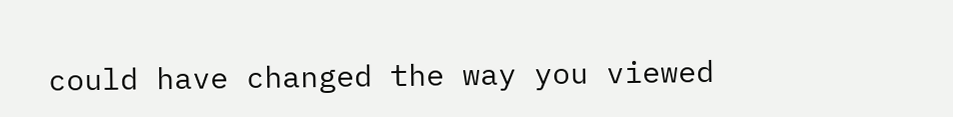could have changed the way you viewed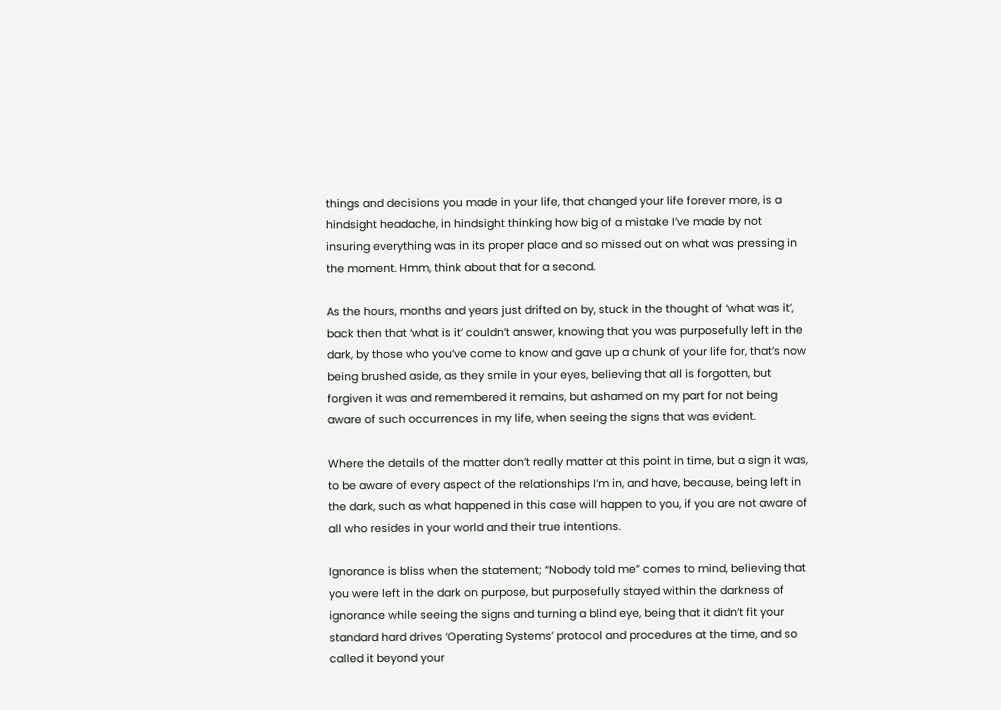things and decisions you made in your life, that changed your life forever more, is a hindsight headache, in hindsight thinking how big of a mistake I’ve made by not insuring everything was in its proper place and so missed out on what was pressing in the moment. Hmm, think about that for a second.

As the hours, months and years just drifted on by, stuck in the thought of ‘what was it’, back then that ‘what is it’ couldn’t answer, knowing that you was purposefully left in the dark, by those who you’ve come to know and gave up a chunk of your life for, that’s now being brushed aside, as they smile in your eyes, believing that all is forgotten, but forgiven it was and remembered it remains, but ashamed on my part for not being aware of such occurrences in my life, when seeing the signs that was evident.

Where the details of the matter don’t really matter at this point in time, but a sign it was, to be aware of every aspect of the relationships I’m in, and have, because, being left in the dark, such as what happened in this case will happen to you, if you are not aware of all who resides in your world and their true intentions.

Ignorance is bliss when the statement; “Nobody told me” comes to mind, believing that you were left in the dark on purpose, but purposefully stayed within the darkness of ignorance while seeing the signs and turning a blind eye, being that it didn’t fit your standard hard drives ‘Operating Systems’ protocol and procedures at the time, and so called it beyond your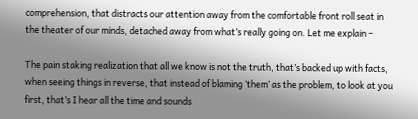comprehension, that distracts our attention away from the comfortable front roll seat in the theater of our minds, detached away from what’s really going on. Let me explain –

The pain staking realization that all we know is not the truth, that’s backed up with facts, when seeing things in reverse, that instead of blaming ‘them’ as the problem, to look at you first, that’s I hear all the time and sounds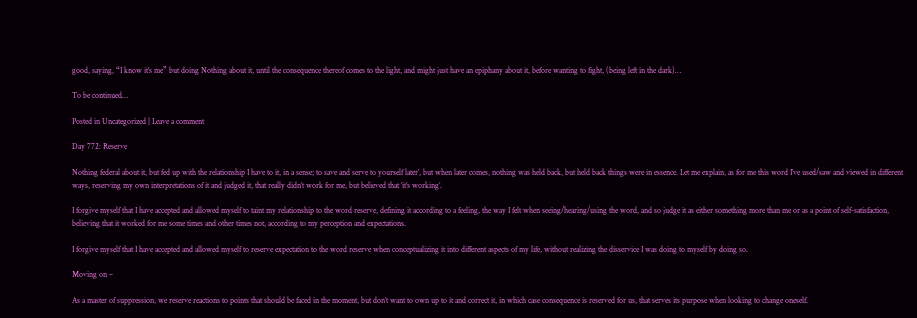good, saying, “I know it’s me” but doing Nothing about it, until the consequence thereof comes to the light, and might just have an epiphany about it, before wanting to fight, (being left in the dark)…

To be continued…

Posted in Uncategorized | Leave a comment

Day 772: Reserve

Nothing federal about it, but fed up with the relationship I have to it, in a sense; to save and serve to yourself later’, but when later comes, nothing was held back, but held back things were in essence. Let me explain, as for me this word I’ve used/saw and viewed in different ways, reserving my own interpretations of it and judged it, that really didn’t work for me, but believed that ‘it’s working’.

I forgive myself that I have accepted and allowed myself to taint my relationship to the word reserve, defining it according to a feeling, the way I felt when seeing/hearing/using the word, and so judge it as either something more than me or as a point of self-satisfaction, believing that it worked for me some times and other times not, according to my perception and expectations.

I forgive myself that I have accepted and allowed myself to reserve expectation to the word reserve when conceptualizing it into different aspects of my life, without realizing the disservice I was doing to myself by doing so.

Moving on –

As a master of suppression, we reserve reactions to points that should be faced in the moment, but don’t want to own up to it and correct it, in which case consequence is reserved for us, that serves its purpose when looking to change oneself.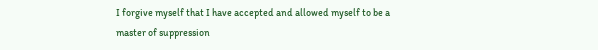I forgive myself that I have accepted and allowed myself to be a master of suppression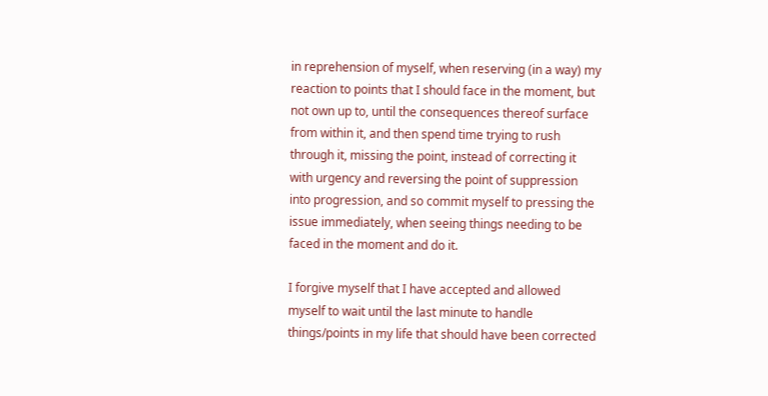in reprehension of myself, when reserving (in a way) my reaction to points that I should face in the moment, but not own up to, until the consequences thereof surface from within it, and then spend time trying to rush through it, missing the point, instead of correcting it with urgency and reversing the point of suppression into progression, and so commit myself to pressing the issue immediately, when seeing things needing to be faced in the moment and do it.

I forgive myself that I have accepted and allowed myself to wait until the last minute to handle things/points in my life that should have been corrected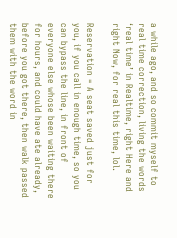a while ago, and so commit myself to real time correction, living the words ‘real time’ in Realtime, right Here and right Now, for real this time, lol.

Reservation = A seat saved just for you, if you call in enough time, so you can bypass the line, in front of everyone else whose been waiting there for hours, and could have ate already, before you got there, then walk passed them with the word in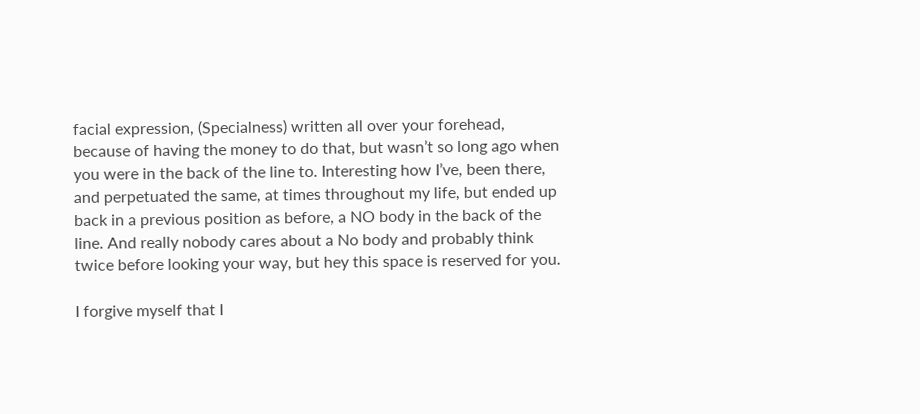facial expression, (Specialness) written all over your forehead, because of having the money to do that, but wasn’t so long ago when you were in the back of the line to. Interesting how I’ve, been there, and perpetuated the same, at times throughout my life, but ended up back in a previous position as before, a NO body in the back of the line. And really nobody cares about a No body and probably think twice before looking your way, but hey this space is reserved for you.

I forgive myself that I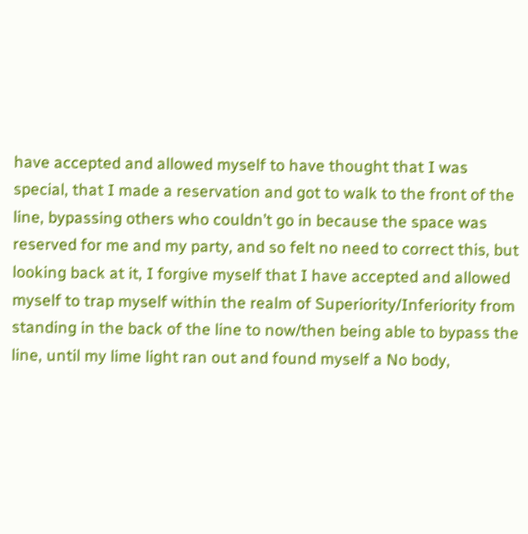have accepted and allowed myself to have thought that I was special, that I made a reservation and got to walk to the front of the line, bypassing others who couldn’t go in because the space was reserved for me and my party, and so felt no need to correct this, but looking back at it, I forgive myself that I have accepted and allowed myself to trap myself within the realm of Superiority/Inferiority from standing in the back of the line to now/then being able to bypass the line, until my lime light ran out and found myself a No body,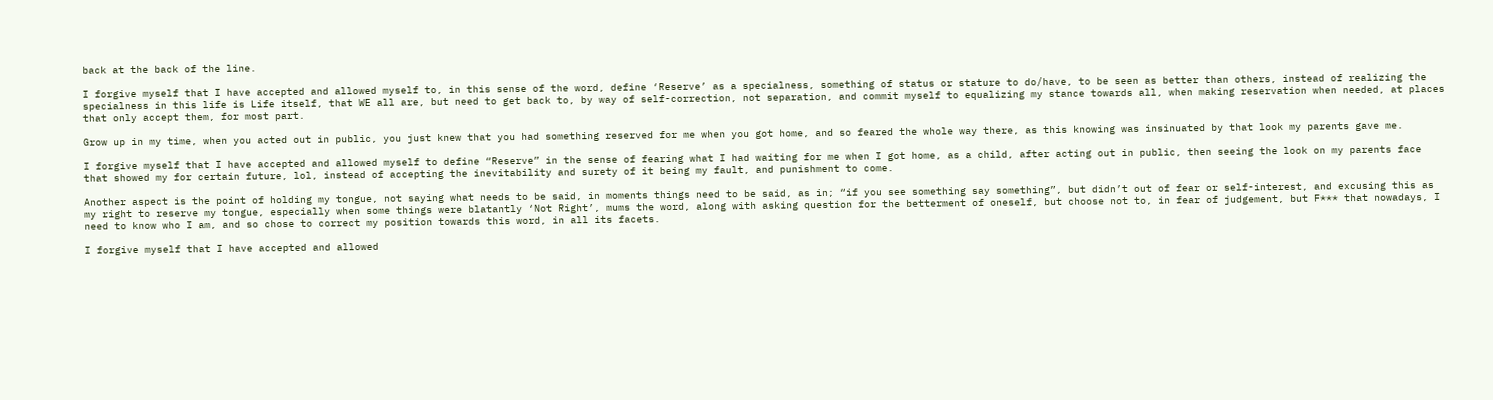back at the back of the line.

I forgive myself that I have accepted and allowed myself to, in this sense of the word, define ‘Reserve’ as a specialness, something of status or stature to do/have, to be seen as better than others, instead of realizing the specialness in this life is Life itself, that WE all are, but need to get back to, by way of self-correction, not separation, and commit myself to equalizing my stance towards all, when making reservation when needed, at places that only accept them, for most part.

Grow up in my time, when you acted out in public, you just knew that you had something reserved for me when you got home, and so feared the whole way there, as this knowing was insinuated by that look my parents gave me.

I forgive myself that I have accepted and allowed myself to define “Reserve” in the sense of fearing what I had waiting for me when I got home, as a child, after acting out in public, then seeing the look on my parents face that showed my for certain future, lol, instead of accepting the inevitability and surety of it being my fault, and punishment to come.

Another aspect is the point of holding my tongue, not saying what needs to be said, in moments things need to be said, as in; “if you see something say something”, but didn’t out of fear or self-interest, and excusing this as my right to reserve my tongue, especially when some things were blatantly ‘Not Right’, mums the word, along with asking question for the betterment of oneself, but choose not to, in fear of judgement, but F*** that nowadays, I need to know who I am, and so chose to correct my position towards this word, in all its facets.

I forgive myself that I have accepted and allowed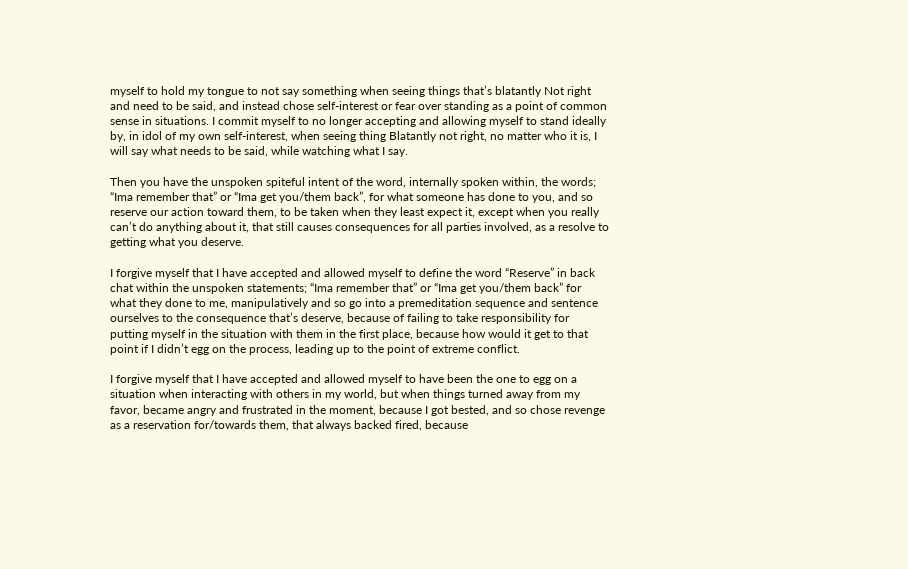myself to hold my tongue to not say something when seeing things that’s blatantly Not right and need to be said, and instead chose self-interest or fear over standing as a point of common sense in situations. I commit myself to no longer accepting and allowing myself to stand ideally by, in idol of my own self-interest, when seeing thing Blatantly not right, no matter who it is, I will say what needs to be said, while watching what I say.

Then you have the unspoken spiteful intent of the word, internally spoken within, the words; “Ima remember that” or “Ima get you/them back”, for what someone has done to you, and so reserve our action toward them, to be taken when they least expect it, except when you really can’t do anything about it, that still causes consequences for all parties involved, as a resolve to getting what you deserve.

I forgive myself that I have accepted and allowed myself to define the word “Reserve” in back chat within the unspoken statements; “Ima remember that” or “Ima get you/them back” for what they done to me, manipulatively and so go into a premeditation sequence and sentence ourselves to the consequence that’s deserve, because of failing to take responsibility for putting myself in the situation with them in the first place, because how would it get to that point if I didn’t egg on the process, leading up to the point of extreme conflict.

I forgive myself that I have accepted and allowed myself to have been the one to egg on a situation when interacting with others in my world, but when things turned away from my favor, became angry and frustrated in the moment, because I got bested, and so chose revenge as a reservation for/towards them, that always backed fired, because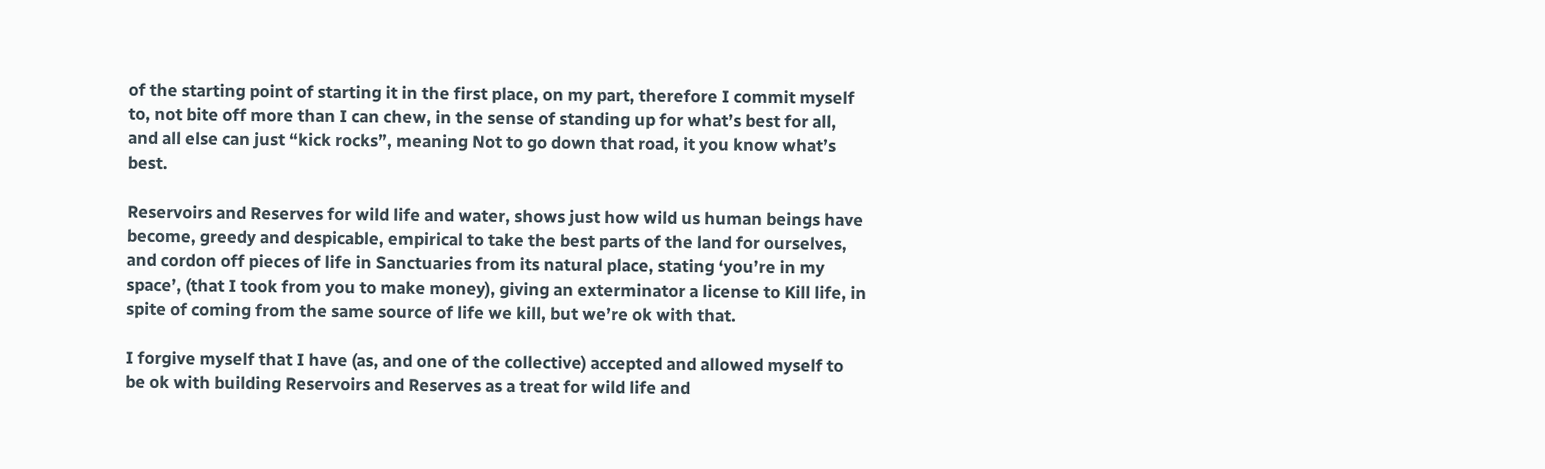of the starting point of starting it in the first place, on my part, therefore I commit myself to, not bite off more than I can chew, in the sense of standing up for what’s best for all, and all else can just “kick rocks”, meaning Not to go down that road, it you know what’s best.

Reservoirs and Reserves for wild life and water, shows just how wild us human beings have become, greedy and despicable, empirical to take the best parts of the land for ourselves, and cordon off pieces of life in Sanctuaries from its natural place, stating ‘you’re in my space’, (that I took from you to make money), giving an exterminator a license to Kill life, in spite of coming from the same source of life we kill, but we’re ok with that.

I forgive myself that I have (as, and one of the collective) accepted and allowed myself to be ok with building Reservoirs and Reserves as a treat for wild life and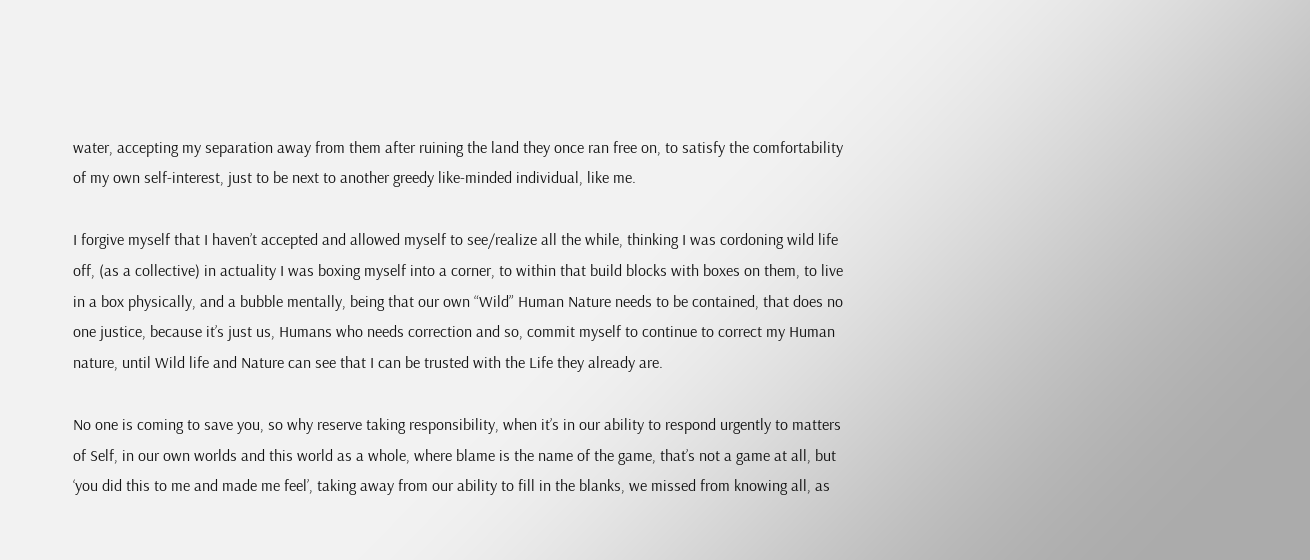water, accepting my separation away from them after ruining the land they once ran free on, to satisfy the comfortability of my own self-interest, just to be next to another greedy like-minded individual, like me.

I forgive myself that I haven’t accepted and allowed myself to see/realize all the while, thinking I was cordoning wild life off, (as a collective) in actuality I was boxing myself into a corner, to within that build blocks with boxes on them, to live in a box physically, and a bubble mentally, being that our own “Wild” Human Nature needs to be contained, that does no one justice, because it’s just us, Humans who needs correction and so, commit myself to continue to correct my Human nature, until Wild life and Nature can see that I can be trusted with the Life they already are.

No one is coming to save you, so why reserve taking responsibility, when it’s in our ability to respond urgently to matters of Self, in our own worlds and this world as a whole, where blame is the name of the game, that’s not a game at all, but ‘you did this to me and made me feel’, taking away from our ability to fill in the blanks, we missed from knowing all, as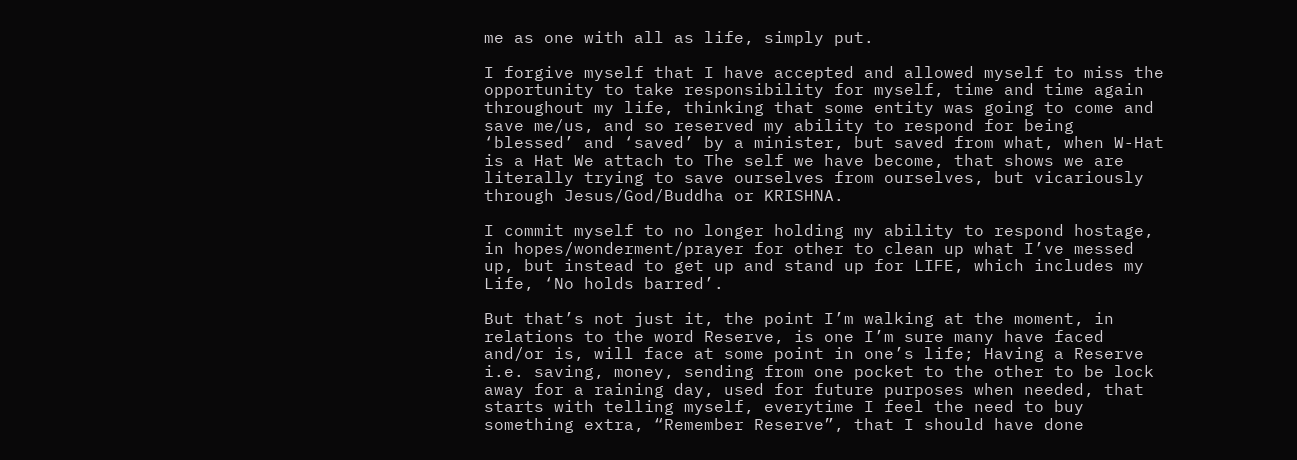me as one with all as life, simply put.

I forgive myself that I have accepted and allowed myself to miss the opportunity to take responsibility for myself, time and time again throughout my life, thinking that some entity was going to come and save me/us, and so reserved my ability to respond for being ‘blessed’ and ‘saved’ by a minister, but saved from what, when W-Hat is a Hat We attach to The self we have become, that shows we are literally trying to save ourselves from ourselves, but vicariously through Jesus/God/Buddha or KRISHNA.

I commit myself to no longer holding my ability to respond hostage, in hopes/wonderment/prayer for other to clean up what I’ve messed up, but instead to get up and stand up for LIFE, which includes my Life, ‘No holds barred’.

But that’s not just it, the point I’m walking at the moment, in relations to the word Reserve, is one I’m sure many have faced and/or is, will face at some point in one’s life; Having a Reserve i.e. saving, money, sending from one pocket to the other to be lock away for a raining day, used for future purposes when needed, that starts with telling myself, everytime I feel the need to buy something extra, “Remember Reserve”, that I should have done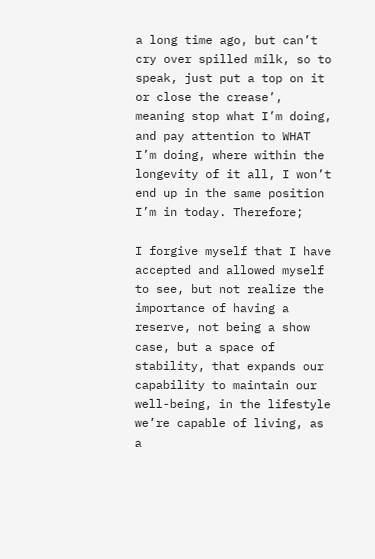a long time ago, but can’t cry over spilled milk, so to speak, just put a top on it or close the crease’, meaning stop what I’m doing, and pay attention to WHAT I’m doing, where within the longevity of it all, I won’t end up in the same position I’m in today. Therefore;

I forgive myself that I have accepted and allowed myself to see, but not realize the importance of having a reserve, not being a show case, but a space of stability, that expands our capability to maintain our well-being, in the lifestyle we’re capable of living, as a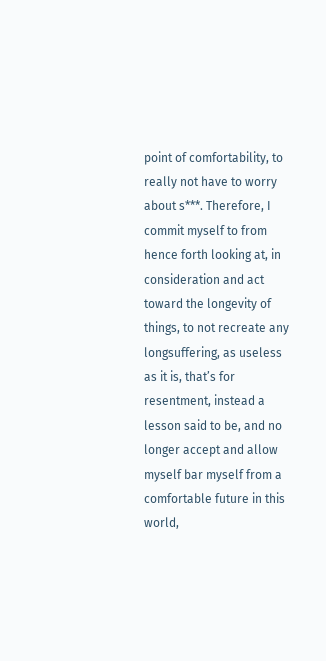point of comfortability, to really not have to worry about s***. Therefore, I commit myself to from hence forth looking at, in consideration and act toward the longevity of things, to not recreate any longsuffering, as useless as it is, that’s for resentment, instead a lesson said to be, and no longer accept and allow myself bar myself from a comfortable future in this world,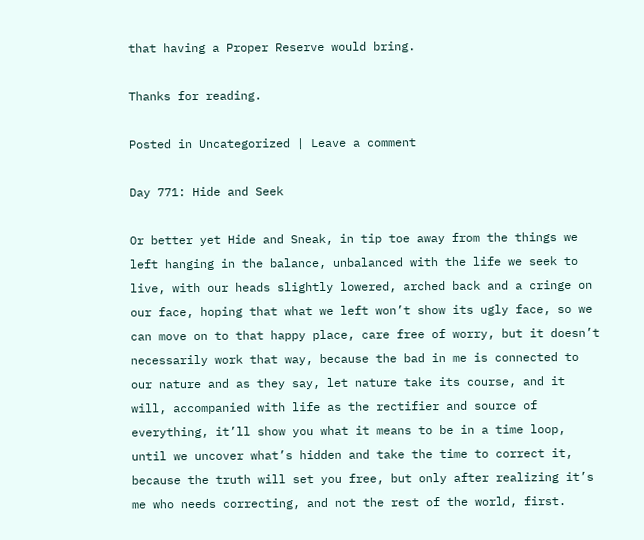that having a Proper Reserve would bring.

Thanks for reading.

Posted in Uncategorized | Leave a comment

Day 771: Hide and Seek

Or better yet Hide and Sneak, in tip toe away from the things we left hanging in the balance, unbalanced with the life we seek to live, with our heads slightly lowered, arched back and a cringe on our face, hoping that what we left won’t show its ugly face, so we can move on to that happy place, care free of worry, but it doesn’t necessarily work that way, because the bad in me is connected to our nature and as they say, let nature take its course, and it will, accompanied with life as the rectifier and source of everything, it’ll show you what it means to be in a time loop, until we uncover what’s hidden and take the time to correct it, because the truth will set you free, but only after realizing it’s me who needs correcting, and not the rest of the world, first.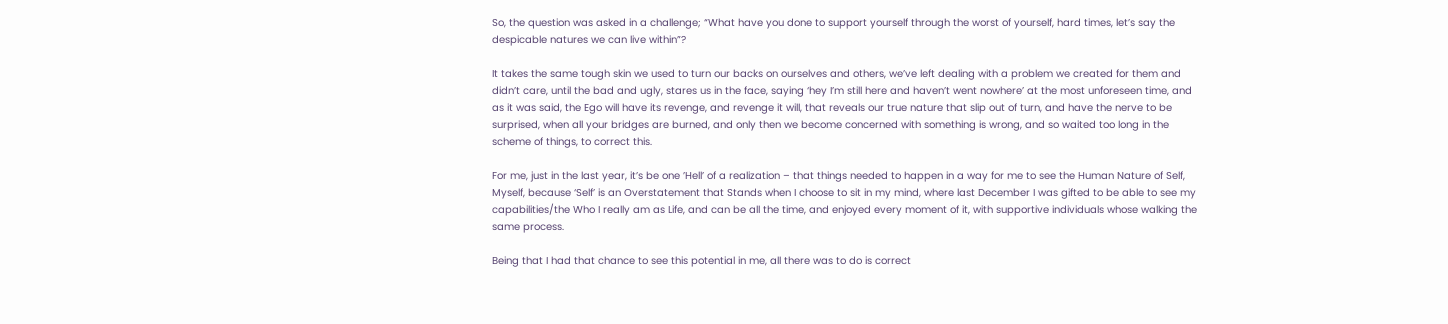So, the question was asked in a challenge; “What have you done to support yourself through the worst of yourself, hard times, let’s say the despicable natures we can live within”?

It takes the same tough skin we used to turn our backs on ourselves and others, we’ve left dealing with a problem we created for them and didn’t care, until the bad and ugly, stares us in the face, saying ‘hey I’m still here and haven’t went nowhere’ at the most unforeseen time, and as it was said, the Ego will have its revenge, and revenge it will, that reveals our true nature that slip out of turn, and have the nerve to be surprised, when all your bridges are burned, and only then we become concerned with something is wrong, and so waited too long in the scheme of things, to correct this.

For me, just in the last year, it’s be one ’Hell’ of a realization – that things needed to happen in a way for me to see the Human Nature of Self, Myself, because ‘Self’ is an Overstatement that Stands when I choose to sit in my mind, where last December I was gifted to be able to see my capabilities/the Who I really am as Life, and can be all the time, and enjoyed every moment of it, with supportive individuals whose walking the same process.

Being that I had that chance to see this potential in me, all there was to do is correct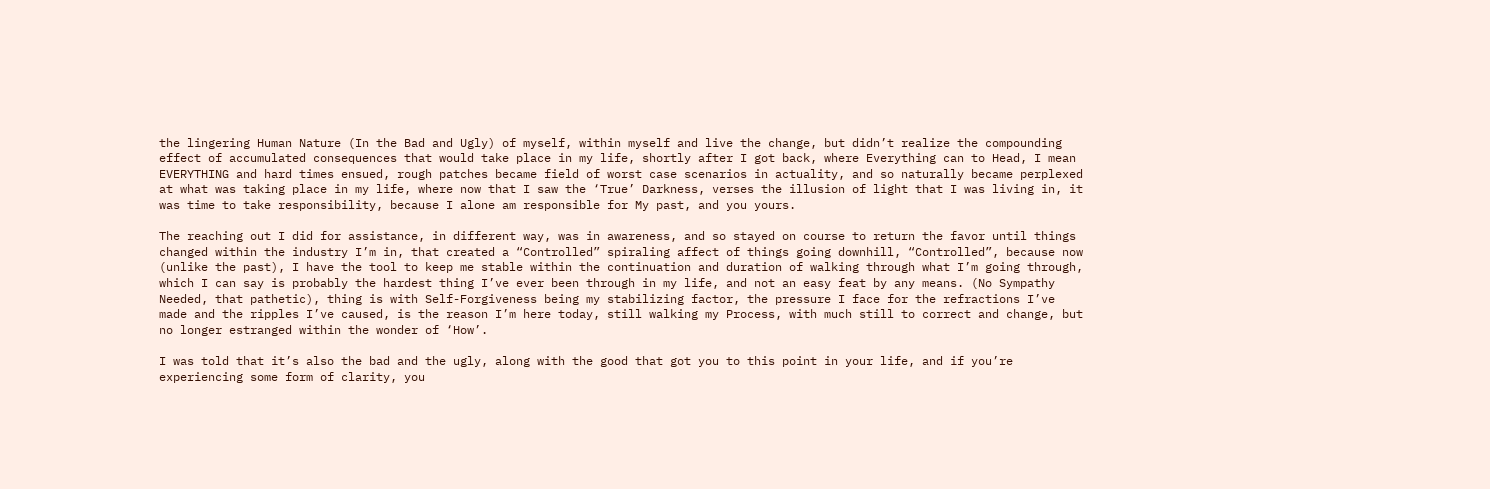the lingering Human Nature (In the Bad and Ugly) of myself, within myself and live the change, but didn’t realize the compounding effect of accumulated consequences that would take place in my life, shortly after I got back, where Everything can to Head, I mean EVERYTHING and hard times ensued, rough patches became field of worst case scenarios in actuality, and so naturally became perplexed at what was taking place in my life, where now that I saw the ‘True’ Darkness, verses the illusion of light that I was living in, it was time to take responsibility, because I alone am responsible for My past, and you yours.

The reaching out I did for assistance, in different way, was in awareness, and so stayed on course to return the favor until things changed within the industry I’m in, that created a “Controlled” spiraling affect of things going downhill, “Controlled”, because now (unlike the past), I have the tool to keep me stable within the continuation and duration of walking through what I’m going through, which I can say is probably the hardest thing I’ve ever been through in my life, and not an easy feat by any means. (No Sympathy Needed, that pathetic), thing is with Self-Forgiveness being my stabilizing factor, the pressure I face for the refractions I’ve made and the ripples I’ve caused, is the reason I’m here today, still walking my Process, with much still to correct and change, but no longer estranged within the wonder of ‘How’.

I was told that it’s also the bad and the ugly, along with the good that got you to this point in your life, and if you’re experiencing some form of clarity, you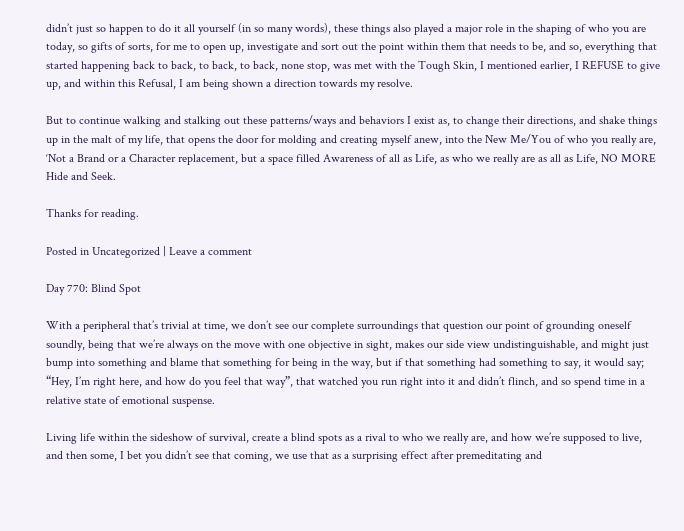didn’t just so happen to do it all yourself (in so many words), these things also played a major role in the shaping of who you are today, so gifts of sorts, for me to open up, investigate and sort out the point within them that needs to be, and so, everything that started happening back to back, to back, to back, none stop, was met with the Tough Skin, I mentioned earlier, I REFUSE to give up, and within this Refusal, I am being shown a direction towards my resolve.

But to continue walking and stalking out these patterns/ways and behaviors I exist as, to change their directions, and shake things up in the malt of my life, that opens the door for molding and creating myself anew, into the New Me/You of who you really are, ‘Not a Brand or a Character replacement, but a space filled Awareness of all as Life, as who we really are as all as Life, NO MORE Hide and Seek.

Thanks for reading.

Posted in Uncategorized | Leave a comment

Day 770: Blind Spot

With a peripheral that’s trivial at time, we don’t see our complete surroundings that question our point of grounding oneself soundly, being that we’re always on the move with one objective in sight, makes our side view undistinguishable, and might just bump into something and blame that something for being in the way, but if that something had something to say, it would say; “Hey, I’m right here, and how do you feel that way”, that watched you run right into it and didn’t flinch, and so spend time in a relative state of emotional suspense.

Living life within the sideshow of survival, create a blind spots as a rival to who we really are, and how we’re supposed to live, and then some, I bet you didn’t see that coming, we use that as a surprising effect after premeditating and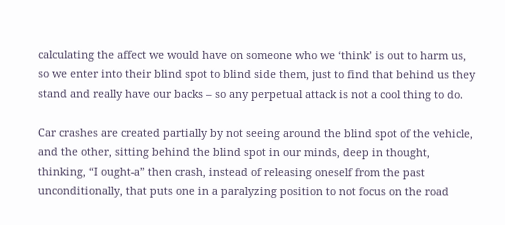calculating the affect we would have on someone who we ‘think’ is out to harm us, so we enter into their blind spot to blind side them, just to find that behind us they stand and really have our backs – so any perpetual attack is not a cool thing to do.

Car crashes are created partially by not seeing around the blind spot of the vehicle, and the other, sitting behind the blind spot in our minds, deep in thought, thinking, “I ought-a” then crash, instead of releasing oneself from the past unconditionally, that puts one in a paralyzing position to not focus on the road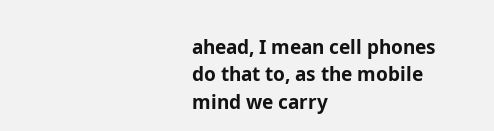ahead, I mean cell phones do that to, as the mobile mind we carry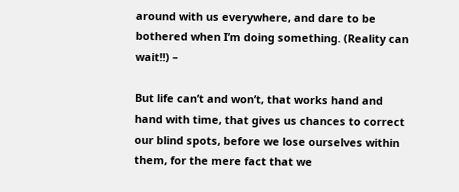around with us everywhere, and dare to be bothered when I’m doing something. (Reality can wait!!) –

But life can’t and won’t, that works hand and hand with time, that gives us chances to correct our blind spots, before we lose ourselves within them, for the mere fact that we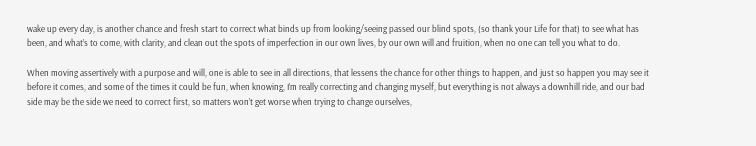wake up every day, is another chance and fresh start to correct what binds up from looking/seeing passed our blind spots, (so thank your Life for that) to see what has been, and what’s to come, with clarity, and clean out the spots of imperfection in our own lives, by our own will and fruition, when no one can tell you what to do.

When moving assertively with a purpose and will, one is able to see in all directions, that lessens the chance for other things to happen, and just so happen you may see it before it comes, and some of the times it could be fun, when knowing, I’m really correcting and changing myself, but everything is not always a downhill ride, and our bad side may be the side we need to correct first, so matters won’t get worse when trying to change ourselves,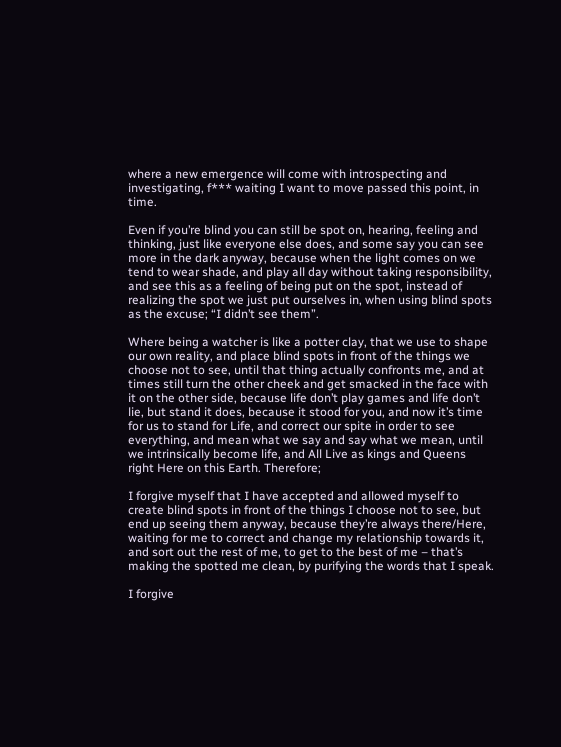where a new emergence will come with introspecting and investigating, f*** waiting I want to move passed this point, in time.

Even if you’re blind you can still be spot on, hearing, feeling and thinking, just like everyone else does, and some say you can see more in the dark anyway, because when the light comes on we tend to wear shade, and play all day without taking responsibility, and see this as a feeling of being put on the spot, instead of realizing the spot we just put ourselves in, when using blind spots as the excuse; “I didn’t see them”.

Where being a watcher is like a potter clay, that we use to shape our own reality, and place blind spots in front of the things we choose not to see, until that thing actually confronts me, and at times still turn the other cheek and get smacked in the face with it on the other side, because life don’t play games and life don’t lie, but stand it does, because it stood for you, and now it’s time for us to stand for Life, and correct our spite in order to see everything, and mean what we say and say what we mean, until we intrinsically become life, and All Live as kings and Queens right Here on this Earth. Therefore;

I forgive myself that I have accepted and allowed myself to create blind spots in front of the things I choose not to see, but end up seeing them anyway, because they’re always there/Here, waiting for me to correct and change my relationship towards it, and sort out the rest of me, to get to the best of me – that’s making the spotted me clean, by purifying the words that I speak.

I forgive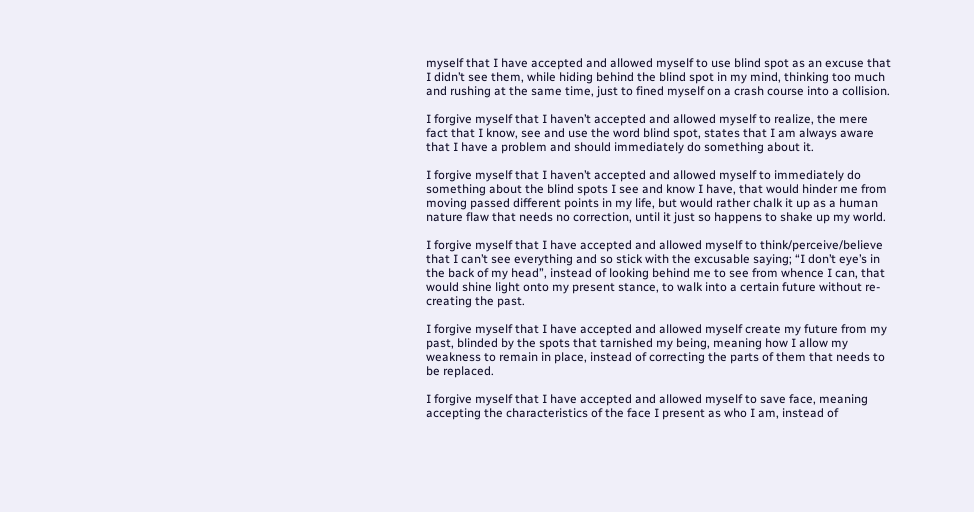myself that I have accepted and allowed myself to use blind spot as an excuse that I didn’t see them, while hiding behind the blind spot in my mind, thinking too much and rushing at the same time, just to fined myself on a crash course into a collision.

I forgive myself that I haven’t accepted and allowed myself to realize, the mere fact that I know, see and use the word blind spot, states that I am always aware that I have a problem and should immediately do something about it.

I forgive myself that I haven’t accepted and allowed myself to immediately do something about the blind spots I see and know I have, that would hinder me from moving passed different points in my life, but would rather chalk it up as a human nature flaw that needs no correction, until it just so happens to shake up my world.

I forgive myself that I have accepted and allowed myself to think/perceive/believe that I can’t see everything and so stick with the excusable saying; “I don’t eye’s in the back of my head”, instead of looking behind me to see from whence I can, that would shine light onto my present stance, to walk into a certain future without re-creating the past.

I forgive myself that I have accepted and allowed myself create my future from my past, blinded by the spots that tarnished my being, meaning how I allow my weakness to remain in place, instead of correcting the parts of them that needs to be replaced.

I forgive myself that I have accepted and allowed myself to save face, meaning accepting the characteristics of the face I present as who I am, instead of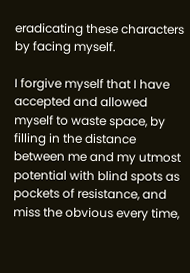eradicating these characters by facing myself.

I forgive myself that I have accepted and allowed myself to waste space, by filling in the distance between me and my utmost potential with blind spots as pockets of resistance, and miss the obvious every time,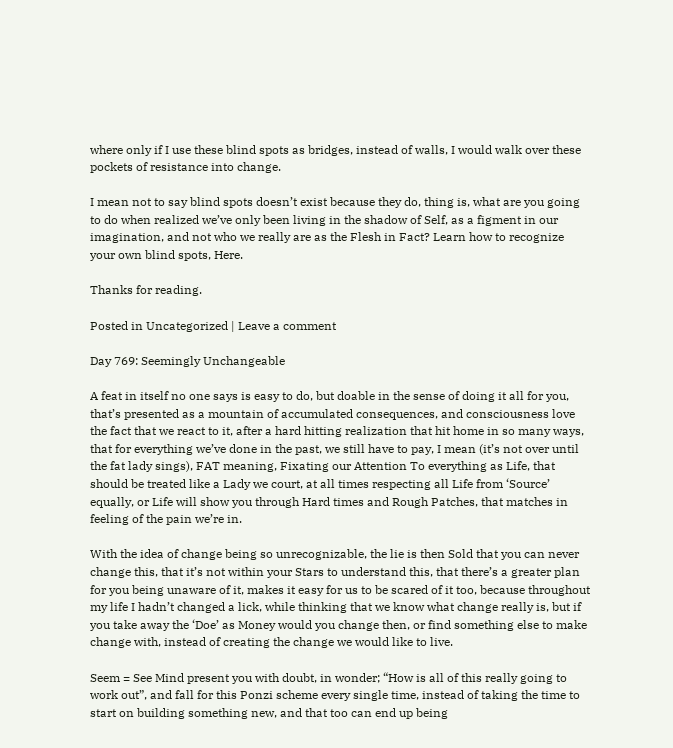where only if I use these blind spots as bridges, instead of walls, I would walk over these pockets of resistance into change.

I mean not to say blind spots doesn’t exist because they do, thing is, what are you going to do when realized we’ve only been living in the shadow of Self, as a figment in our imagination, and not who we really are as the Flesh in Fact? Learn how to recognize your own blind spots, Here.

Thanks for reading.

Posted in Uncategorized | Leave a comment

Day 769: Seemingly Unchangeable

A feat in itself no one says is easy to do, but doable in the sense of doing it all for you, that’s presented as a mountain of accumulated consequences, and consciousness love the fact that we react to it, after a hard hitting realization that hit home in so many ways, that for everything we’ve done in the past, we still have to pay, I mean (it’s not over until the fat lady sings), FAT meaning, Fixating our Attention To everything as Life, that should be treated like a Lady we court, at all times respecting all Life from ‘Source’ equally, or Life will show you through Hard times and Rough Patches, that matches in feeling of the pain we’re in.

With the idea of change being so unrecognizable, the lie is then Sold that you can never change this, that it’s not within your Stars to understand this, that there’s a greater plan for you being unaware of it, makes it easy for us to be scared of it too, because throughout my life I hadn’t changed a lick, while thinking that we know what change really is, but if you take away the ‘Doe’ as Money would you change then, or find something else to make change with, instead of creating the change we would like to live.

Seem = See Mind present you with doubt, in wonder; “How is all of this really going to work out”, and fall for this Ponzi scheme every single time, instead of taking the time to start on building something new, and that too can end up being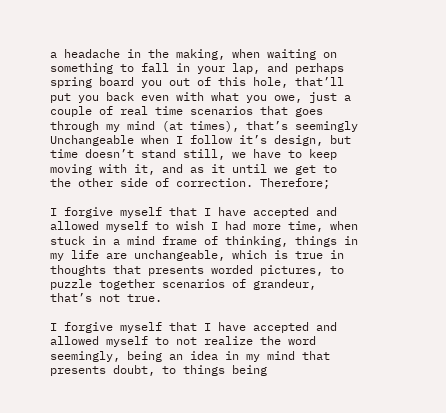a headache in the making, when waiting on something to fall in your lap, and perhaps spring board you out of this hole, that’ll put you back even with what you owe, just a couple of real time scenarios that goes through my mind (at times), that’s seemingly Unchangeable when I follow it’s design, but time doesn’t stand still, we have to keep moving with it, and as it until we get to the other side of correction. Therefore;

I forgive myself that I have accepted and allowed myself to wish I had more time, when stuck in a mind frame of thinking, things in my life are unchangeable, which is true in thoughts that presents worded pictures, to puzzle together scenarios of grandeur, that’s not true.

I forgive myself that I have accepted and allowed myself to not realize the word seemingly, being an idea in my mind that presents doubt, to things being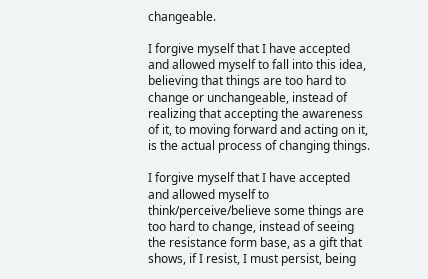changeable.

I forgive myself that I have accepted and allowed myself to fall into this idea, believing that things are too hard to change or unchangeable, instead of realizing that accepting the awareness of it, to moving forward and acting on it, is the actual process of changing things.

I forgive myself that I have accepted and allowed myself to think/perceive/believe some things are too hard to change, instead of seeing the resistance form base, as a gift that shows, if I resist, I must persist, being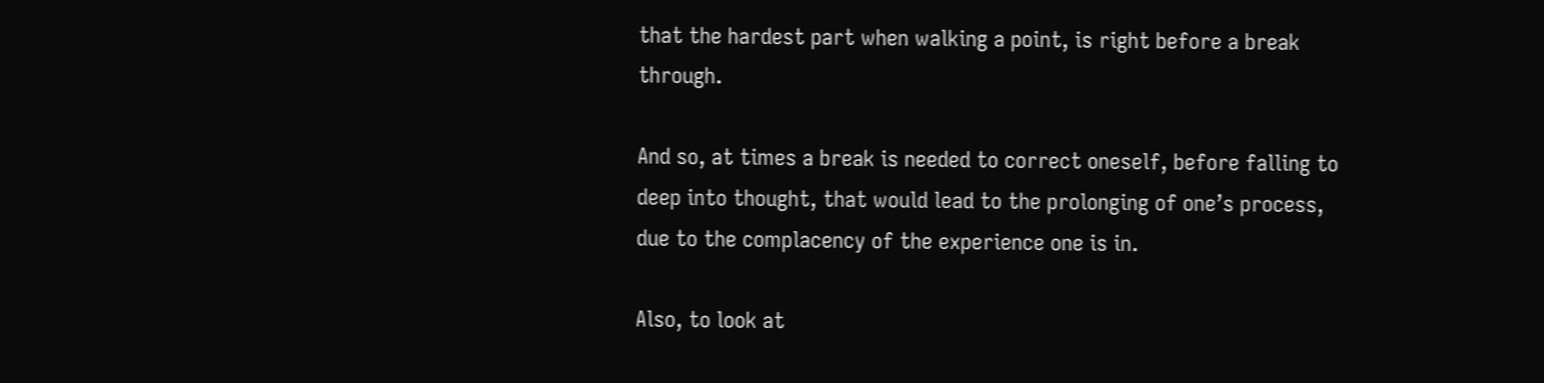that the hardest part when walking a point, is right before a break through.

And so, at times a break is needed to correct oneself, before falling to deep into thought, that would lead to the prolonging of one’s process, due to the complacency of the experience one is in.

Also, to look at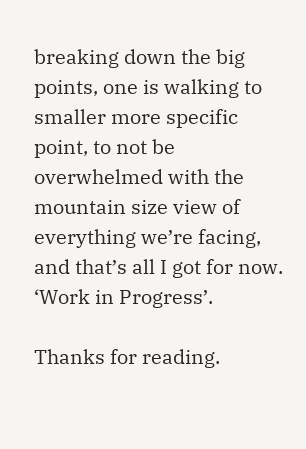breaking down the big points, one is walking to smaller more specific point, to not be overwhelmed with the mountain size view of everything we’re facing, and that’s all I got for now. ‘Work in Progress’.

Thanks for reading.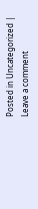Posted in Uncategorized | Leave a comment